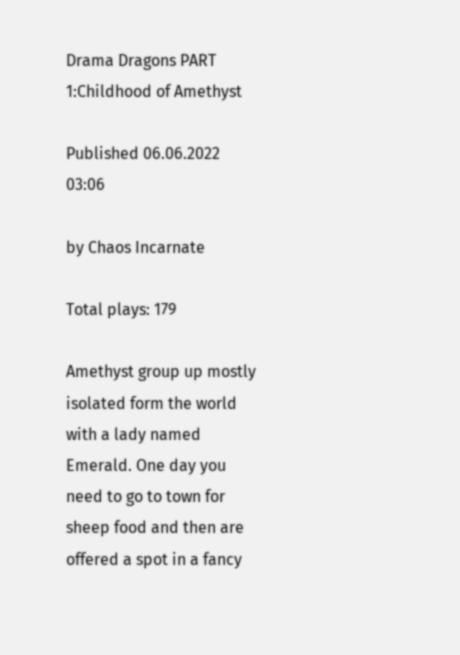Drama Dragons PART 1:Childhood of Amethyst

Published 06.06.2022 03:06

by Chaos Incarnate

Total plays: 179

Amethyst group up mostly isolated form the world with a lady named Emerald. One day you need to go to town for sheep food and then are offered a spot in a fancy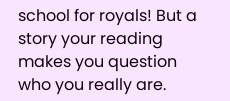school for royals! But a story your reading makes you question who you really are.